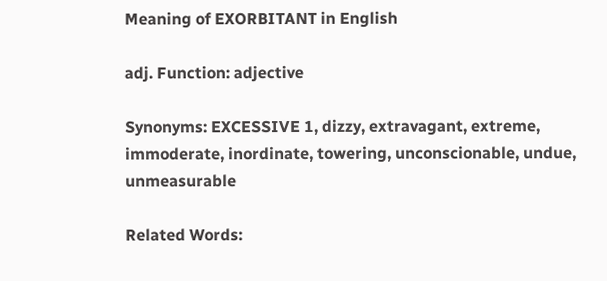Meaning of EXORBITANT in English

adj. Function: adjective

Synonyms: EXCESSIVE 1, dizzy, extravagant, extreme, immoderate, inordinate, towering, unconscionable, undue, unmeasurable

Related Words: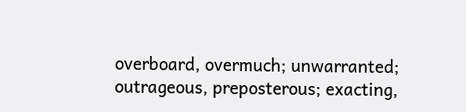overboard, overmuch; unwarranted; outrageous, preposterous; exacting,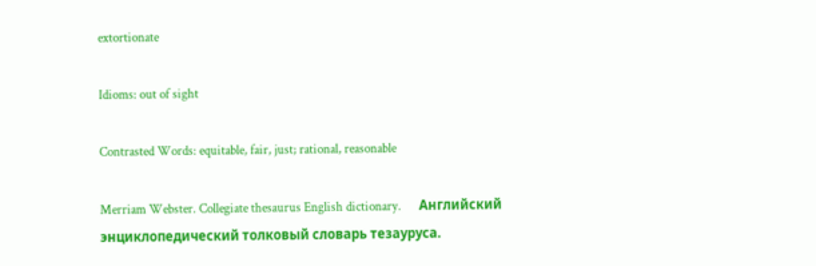extortionate

Idioms: out of sight

Contrasted Words: equitable, fair, just; rational, reasonable

Merriam Webster. Collegiate thesaurus English dictionary.      Английский энциклопедический толковый словарь тезауруса.